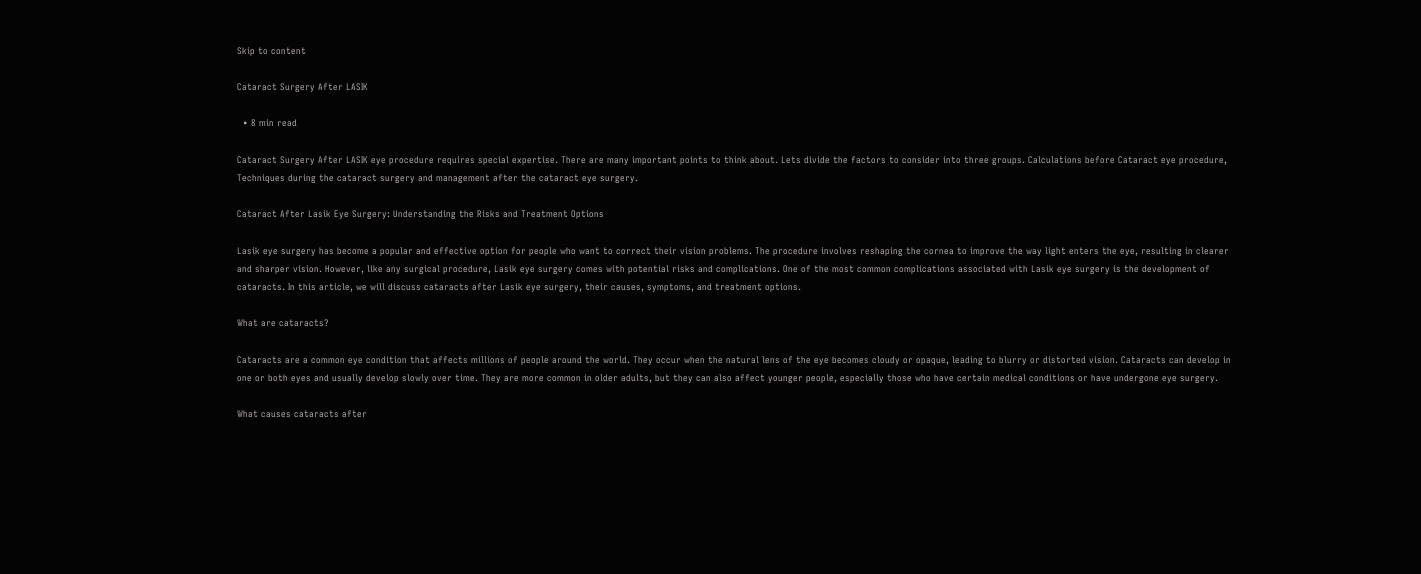Skip to content

Cataract Surgery After LASIK

  • 8 min read

Cataract Surgery After LASIK eye procedure requires special expertise. There are many important points to think about. Lets divide the factors to consider into three groups. Calculations before Cataract eye procedure, Techniques during the cataract surgery and management after the cataract eye surgery.

Cataract After Lasik Eye Surgery: Understanding the Risks and Treatment Options

Lasik eye surgery has become a popular and effective option for people who want to correct their vision problems. The procedure involves reshaping the cornea to improve the way light enters the eye, resulting in clearer and sharper vision. However, like any surgical procedure, Lasik eye surgery comes with potential risks and complications. One of the most common complications associated with Lasik eye surgery is the development of cataracts. In this article, we will discuss cataracts after Lasik eye surgery, their causes, symptoms, and treatment options.

What are cataracts?

Cataracts are a common eye condition that affects millions of people around the world. They occur when the natural lens of the eye becomes cloudy or opaque, leading to blurry or distorted vision. Cataracts can develop in one or both eyes and usually develop slowly over time. They are more common in older adults, but they can also affect younger people, especially those who have certain medical conditions or have undergone eye surgery.

What causes cataracts after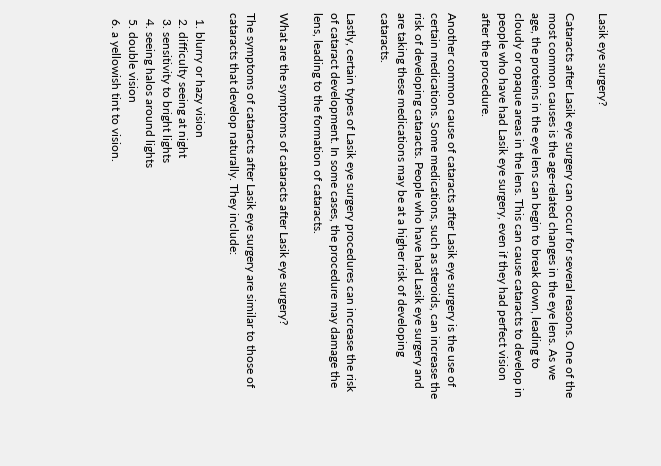Lasik eye surgery?

Cataracts after Lasik eye surgery can occur for several reasons. One of the most common causes is the age-related changes in the eye lens. As we age, the proteins in the eye lens can begin to break down, leading to cloudy or opaque areas in the lens. This can cause cataracts to develop in people who have had Lasik eye surgery, even if they had perfect vision after the procedure.

Another common cause of cataracts after Lasik eye surgery is the use of certain medications. Some medications, such as steroids, can increase the risk of developing cataracts. People who have had Lasik eye surgery and are taking these medications may be at a higher risk of developing cataracts.

Lastly, certain types of Lasik eye surgery procedures can increase the risk of cataract development. In some cases, the procedure may damage the lens, leading to the formation of cataracts.

What are the symptoms of cataracts after Lasik eye surgery?

The symptoms of cataracts after Lasik eye surgery are similar to those of cataracts that develop naturally. They include:

  1. blurry or hazy vision
  2. difficulty seeing at night
  3. sensitivity to bright lights
  4. seeing halos around lights
  5. double vision
  6. a yellowish tint to vision.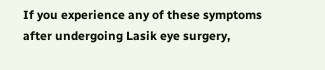If you experience any of these symptoms after undergoing Lasik eye surgery,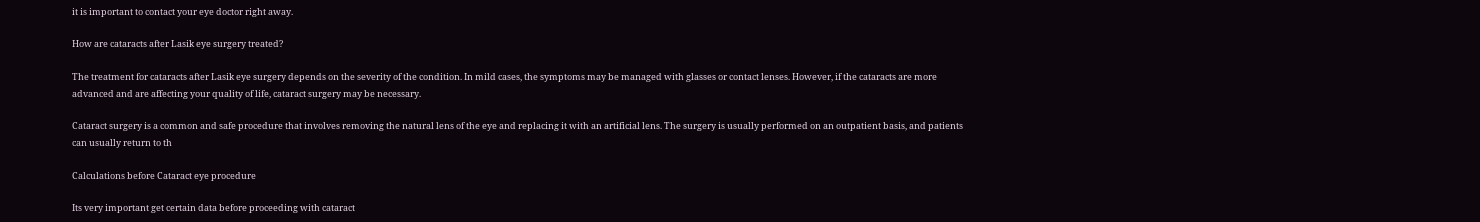it is important to contact your eye doctor right away.

How are cataracts after Lasik eye surgery treated?

The treatment for cataracts after Lasik eye surgery depends on the severity of the condition. In mild cases, the symptoms may be managed with glasses or contact lenses. However, if the cataracts are more advanced and are affecting your quality of life, cataract surgery may be necessary.

Cataract surgery is a common and safe procedure that involves removing the natural lens of the eye and replacing it with an artificial lens. The surgery is usually performed on an outpatient basis, and patients can usually return to th

Calculations before Cataract eye procedure

Its very important get certain data before proceeding with cataract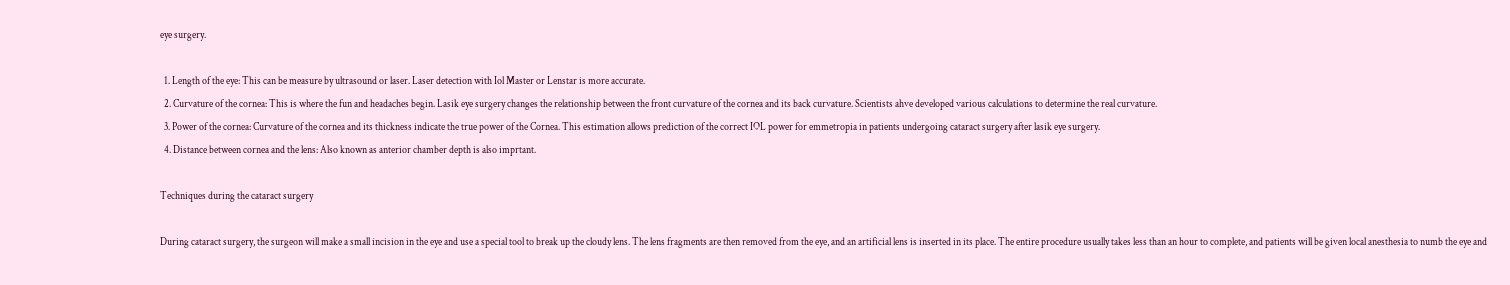eye surgery.

  1. Length of the eye: This can be measure by ultrasound or laser. Laser detection with Iol Master or Lenstar is more accurate.
  2. Curvature of the cornea: This is where the fun and headaches begin. Lasik eye surgery changes the relationship between the front curvature of the cornea and its back curvature. Scientists ahve developed various calculations to determine the real curvature.
  3. Power of the cornea: Curvature of the cornea and its thickness indicate the true power of the Cornea. This estimation allows prediction of the correct IOL power for emmetropia in patients undergoing cataract surgery after lasik eye surgery.
  4. Distance between cornea and the lens: Also known as anterior chamber depth is also imprtant.

Techniques during the cataract surgery

During cataract surgery, the surgeon will make a small incision in the eye and use a special tool to break up the cloudy lens. The lens fragments are then removed from the eye, and an artificial lens is inserted in its place. The entire procedure usually takes less than an hour to complete, and patients will be given local anesthesia to numb the eye and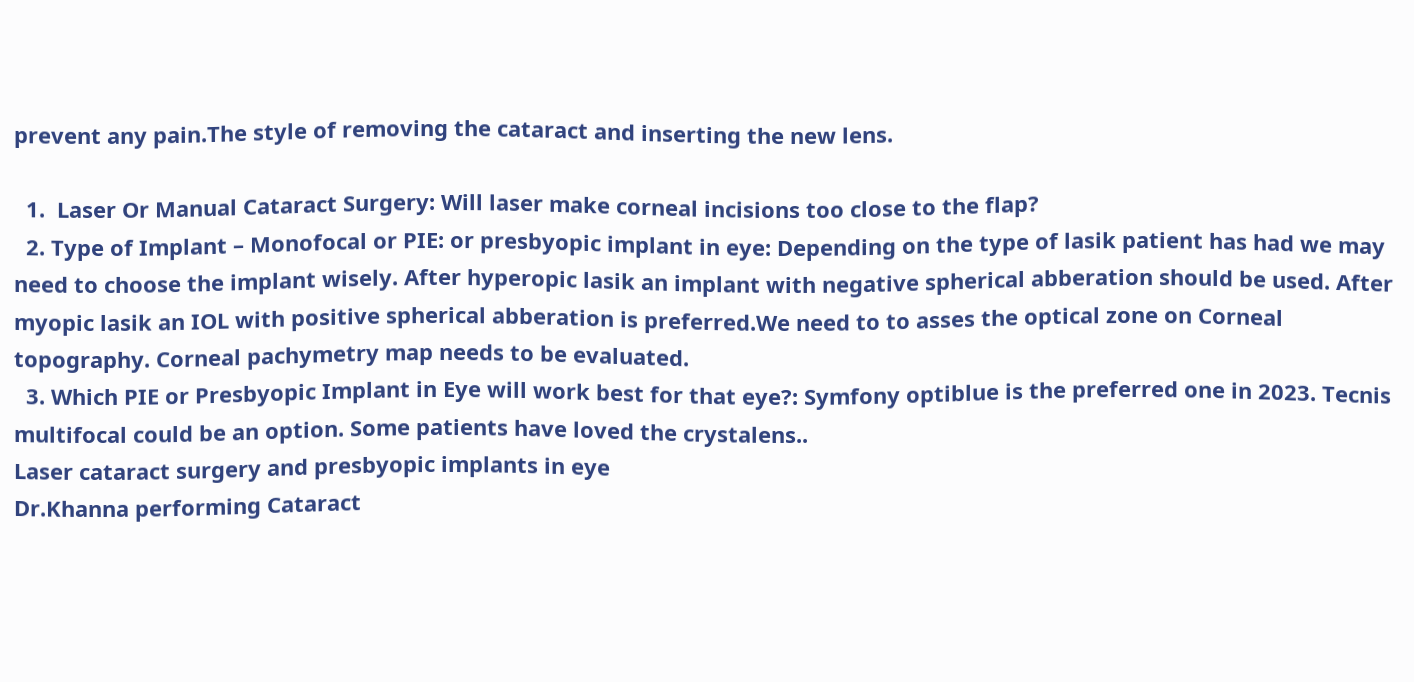prevent any pain.The style of removing the cataract and inserting the new lens.

  1.  Laser Or Manual Cataract Surgery: Will laser make corneal incisions too close to the flap?
  2. Type of Implant – Monofocal or PIE: or presbyopic implant in eye: Depending on the type of lasik patient has had we may need to choose the implant wisely. After hyperopic lasik an implant with negative spherical abberation should be used. After myopic lasik an IOL with positive spherical abberation is preferred.We need to to asses the optical zone on Corneal topography. Corneal pachymetry map needs to be evaluated.
  3. Which PIE or Presbyopic Implant in Eye will work best for that eye?: Symfony optiblue is the preferred one in 2023. Tecnis multifocal could be an option. Some patients have loved the crystalens..
Laser cataract surgery and presbyopic implants in eye
Dr.Khanna performing Cataract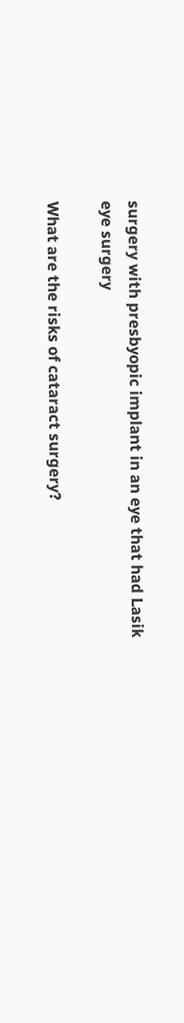surgery with presbyopic implant in an eye that had Lasik eye surgery

What are the risks of cataract surgery?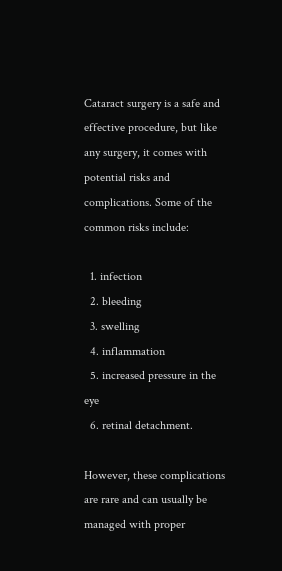Cataract surgery is a safe and effective procedure, but like any surgery, it comes with potential risks and complications. Some of the common risks include:

  1. infection
  2. bleeding
  3. swelling
  4. inflammation
  5. increased pressure in the eye
  6. retinal detachment.

However, these complications are rare and can usually be managed with proper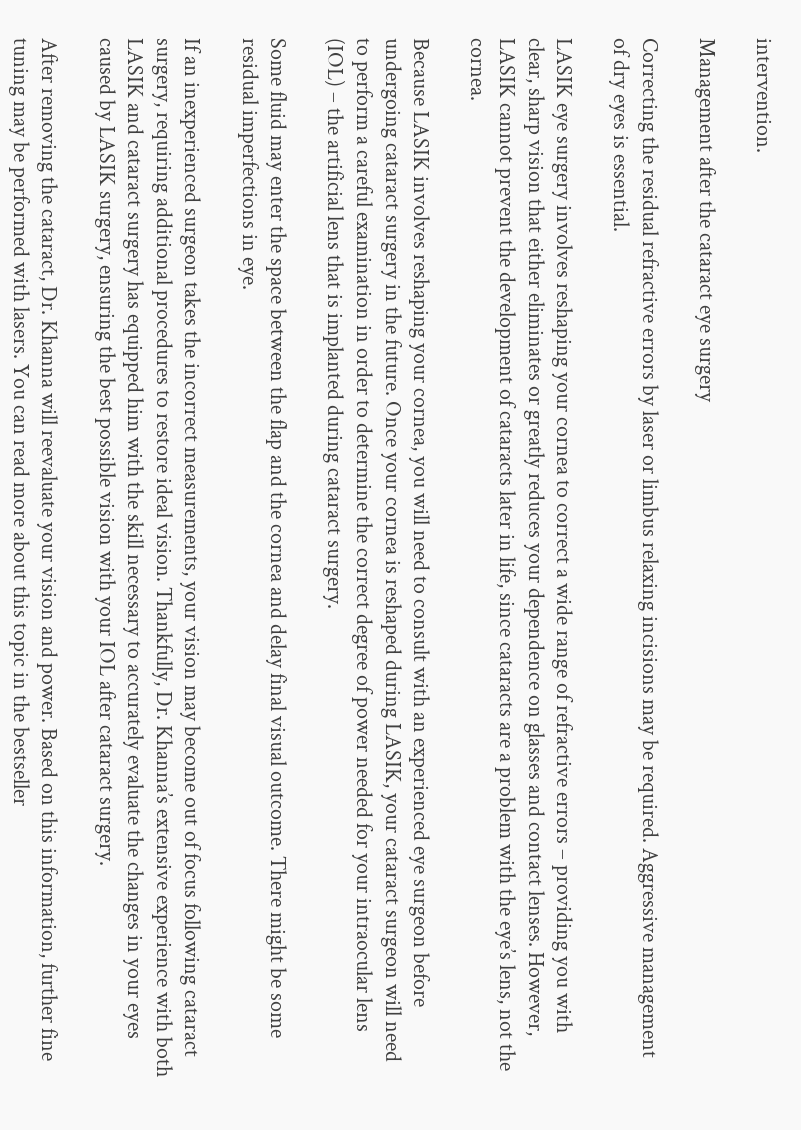intervention.

Management after the cataract eye surgery

Correcting the residual refractive errors by laser or limbus relaxing incisions may be required. Aggressive management of dry eyes is essential.

LASIK eye surgery involves reshaping your cornea to correct a wide range of refractive errors – providing you with clear, sharp vision that either eliminates or greatly reduces your dependence on glasses and contact lenses. However, LASIK cannot prevent the development of cataracts later in life, since cataracts are a problem with the eye’s lens, not the cornea.

Because LASIK involves reshaping your cornea, you will need to consult with an experienced eye surgeon before undergoing cataract surgery in the future. Once your cornea is reshaped during LASIK, your cataract surgeon will need to perform a careful examination in order to determine the correct degree of power needed for your intraocular lens (IOL) – the artificial lens that is implanted during cataract surgery.

Some fluid may enter the space between the flap and the cornea and delay final visual outcome. There might be some residual imperfections in eye.

If an inexperienced surgeon takes the incorrect measurements, your vision may become out of focus following cataract surgery, requiring additional procedures to restore ideal vision. Thankfully, Dr. Khanna’s extensive experience with both LASIK and cataract surgery has equipped him with the skill necessary to accurately evaluate the changes in your eyes caused by LASIK surgery, ensuring the best possible vision with your IOL after cataract surgery.

After removing the cataract, Dr. Khanna will reevaluate your vision and power. Based on this information, further fine tuning may be performed with lasers. You can read more about this topic in the bestseller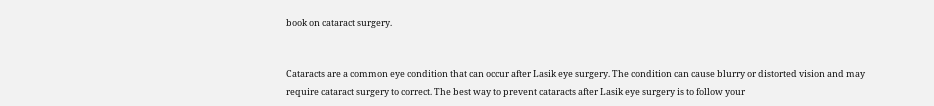book on cataract surgery.


Cataracts are a common eye condition that can occur after Lasik eye surgery. The condition can cause blurry or distorted vision and may require cataract surgery to correct. The best way to prevent cataracts after Lasik eye surgery is to follow your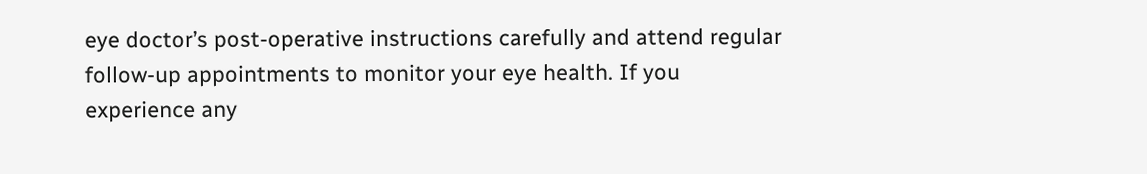eye doctor’s post-operative instructions carefully and attend regular follow-up appointments to monitor your eye health. If you experience any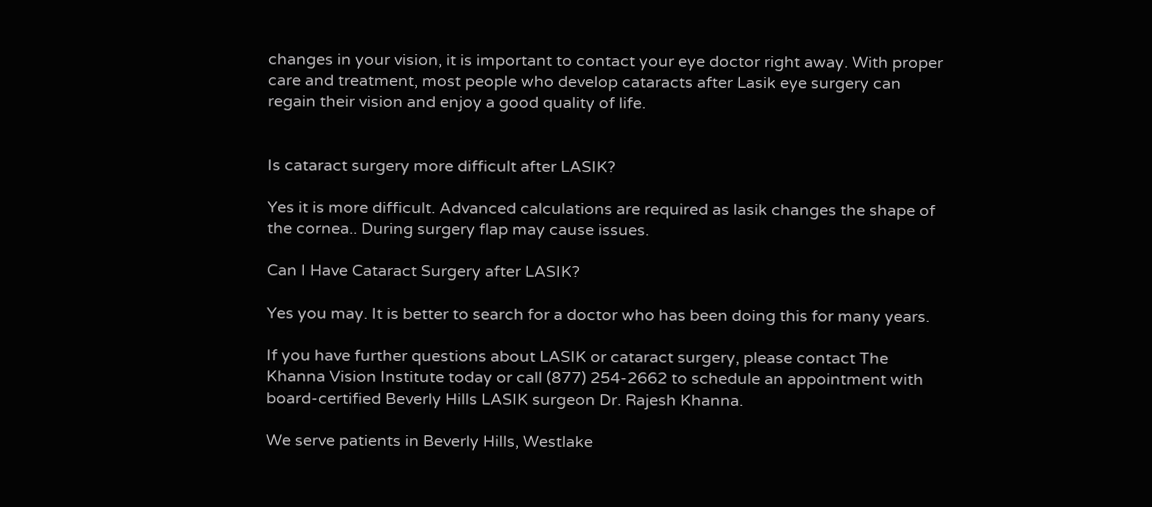changes in your vision, it is important to contact your eye doctor right away. With proper care and treatment, most people who develop cataracts after Lasik eye surgery can regain their vision and enjoy a good quality of life.


Is cataract surgery more difficult after LASIK?

Yes it is more difficult. Advanced calculations are required as lasik changes the shape of the cornea.. During surgery flap may cause issues.

Can I Have Cataract Surgery after LASIK?

Yes you may. It is better to search for a doctor who has been doing this for many years.

If you have further questions about LASIK or cataract surgery, please contact The Khanna Vision Institute today or call (877) 254-2662 to schedule an appointment with board-certified Beverly Hills LASIK surgeon Dr. Rajesh Khanna.

We serve patients in Beverly Hills, Westlake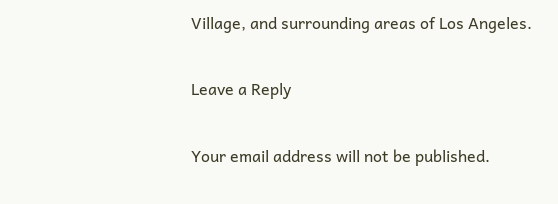Village, and surrounding areas of Los Angeles.

Leave a Reply

Your email address will not be published.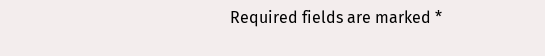Required fields are marked *